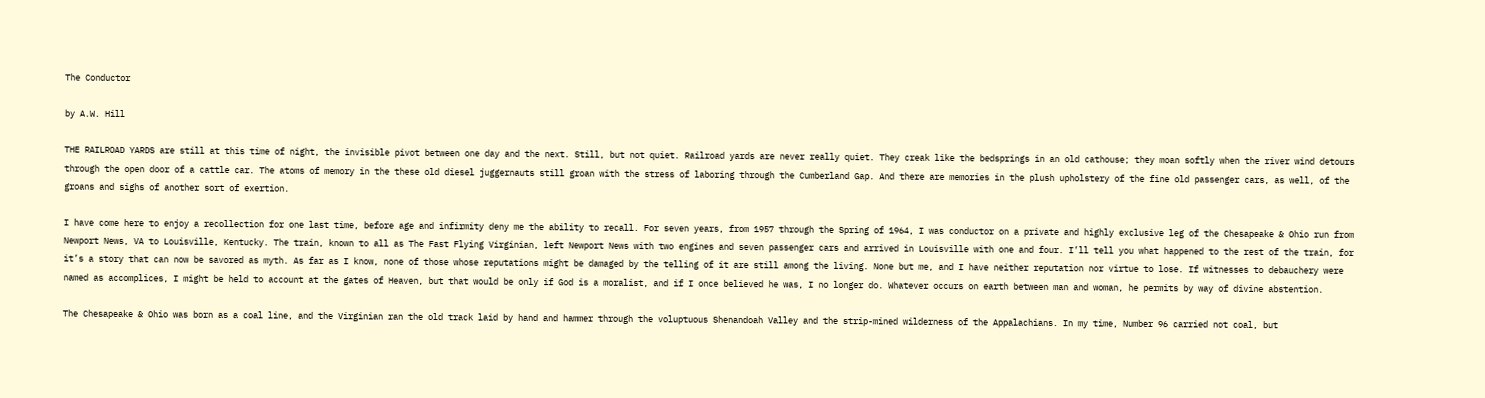The Conductor

by A.W. Hill

THE RAILROAD YARDS are still at this time of night, the invisible pivot between one day and the next. Still, but not quiet. Railroad yards are never really quiet. They creak like the bedsprings in an old cathouse; they moan softly when the river wind detours through the open door of a cattle car. The atoms of memory in the these old diesel juggernauts still groan with the stress of laboring through the Cumberland Gap. And there are memories in the plush upholstery of the fine old passenger cars, as well, of the groans and sighs of another sort of exertion.

I have come here to enjoy a recollection for one last time, before age and infirmity deny me the ability to recall. For seven years, from 1957 through the Spring of 1964, I was conductor on a private and highly exclusive leg of the Chesapeake & Ohio run from Newport News, VA to Louisville, Kentucky. The train, known to all as The Fast Flying Virginian, left Newport News with two engines and seven passenger cars and arrived in Louisville with one and four. I’ll tell you what happened to the rest of the train, for it’s a story that can now be savored as myth. As far as I know, none of those whose reputations might be damaged by the telling of it are still among the living. None but me, and I have neither reputation nor virtue to lose. If witnesses to debauchery were named as accomplices, I might be held to account at the gates of Heaven, but that would be only if God is a moralist, and if I once believed he was, I no longer do. Whatever occurs on earth between man and woman, he permits by way of divine abstention.

The Chesapeake & Ohio was born as a coal line, and the Virginian ran the old track laid by hand and hammer through the voluptuous Shenandoah Valley and the strip-mined wilderness of the Appalachians. In my time, Number 96 carried not coal, but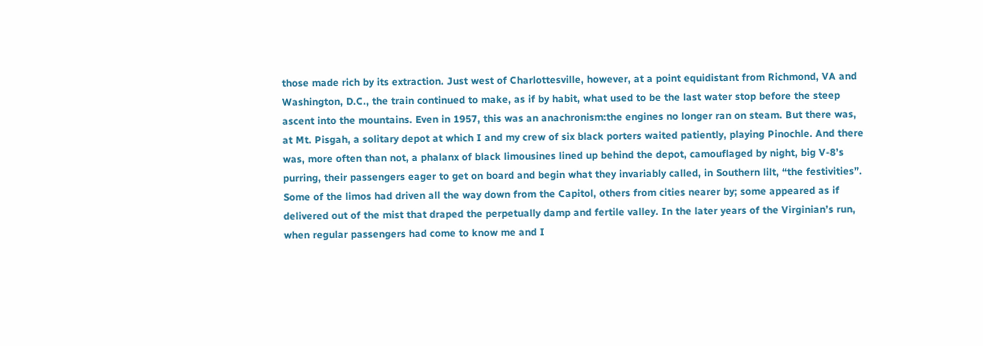those made rich by its extraction. Just west of Charlottesville, however, at a point equidistant from Richmond, VA and Washington, D.C., the train continued to make, as if by habit, what used to be the last water stop before the steep ascent into the mountains. Even in 1957, this was an anachronism:the engines no longer ran on steam. But there was, at Mt. Pisgah, a solitary depot at which I and my crew of six black porters waited patiently, playing Pinochle. And there was, more often than not, a phalanx of black limousines lined up behind the depot, camouflaged by night, big V-8’s purring, their passengers eager to get on board and begin what they invariably called, in Southern lilt, “the festivities”. Some of the limos had driven all the way down from the Capitol, others from cities nearer by; some appeared as if delivered out of the mist that draped the perpetually damp and fertile valley. In the later years of the Virginian’s run, when regular passengers had come to know me and I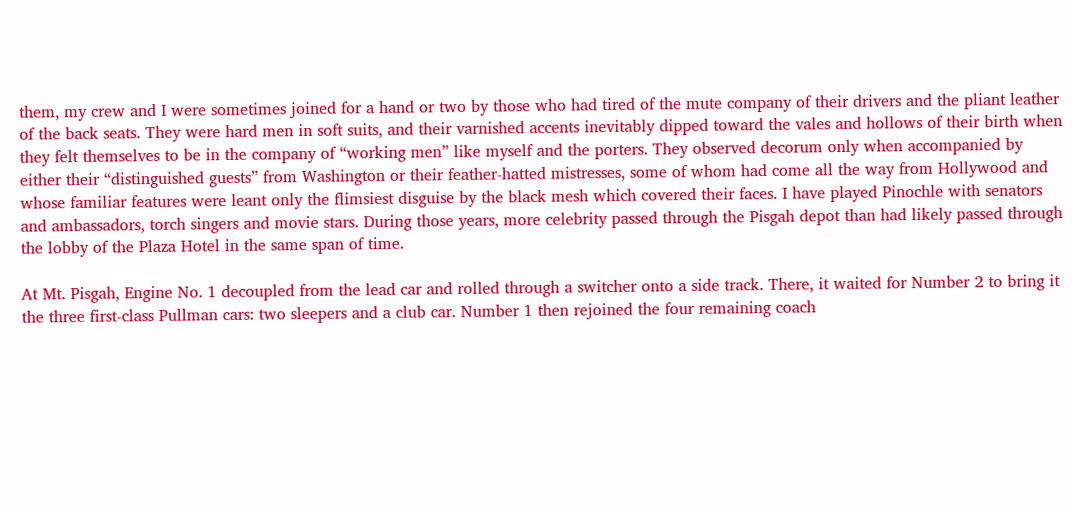them, my crew and I were sometimes joined for a hand or two by those who had tired of the mute company of their drivers and the pliant leather of the back seats. They were hard men in soft suits, and their varnished accents inevitably dipped toward the vales and hollows of their birth when they felt themselves to be in the company of “working men” like myself and the porters. They observed decorum only when accompanied by either their “distinguished guests” from Washington or their feather-hatted mistresses, some of whom had come all the way from Hollywood and whose familiar features were leant only the flimsiest disguise by the black mesh which covered their faces. I have played Pinochle with senators and ambassadors, torch singers and movie stars. During those years, more celebrity passed through the Pisgah depot than had likely passed through the lobby of the Plaza Hotel in the same span of time.

At Mt. Pisgah, Engine No. 1 decoupled from the lead car and rolled through a switcher onto a side track. There, it waited for Number 2 to bring it the three first-class Pullman cars: two sleepers and a club car. Number 1 then rejoined the four remaining coach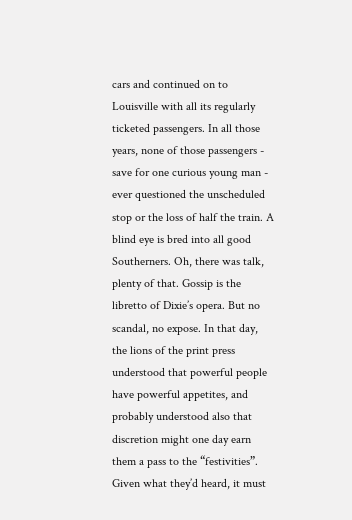cars and continued on to Louisville with all its regularly ticketed passengers. In all those years, none of those passengers - save for one curious young man - ever questioned the unscheduled stop or the loss of half the train. A blind eye is bred into all good Southerners. Oh, there was talk, plenty of that. Gossip is the libretto of Dixie’s opera. But no scandal, no expose. In that day, the lions of the print press understood that powerful people have powerful appetites, and probably understood also that discretion might one day earn them a pass to the “festivities”. Given what they’d heard, it must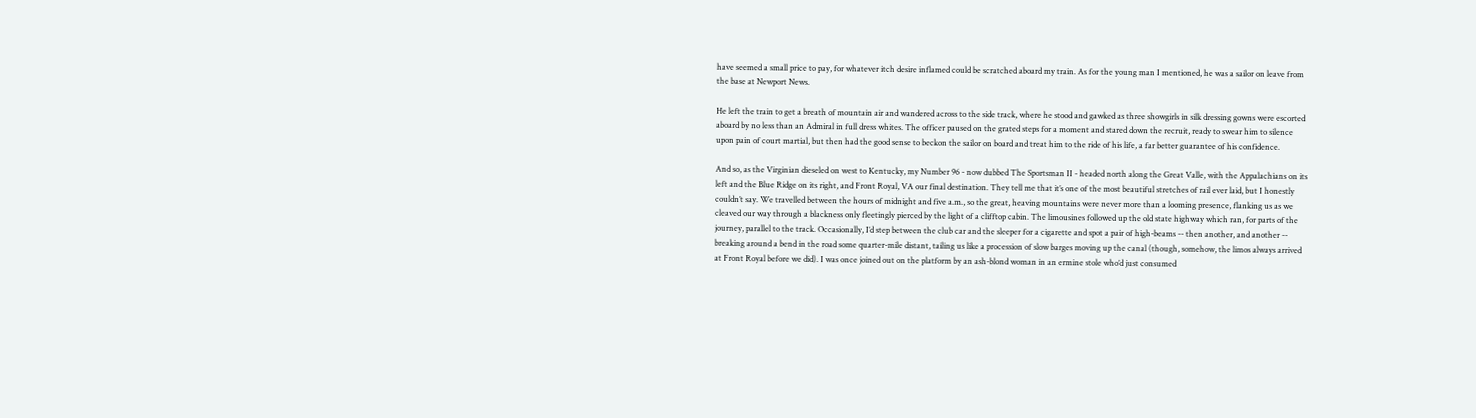have seemed a small price to pay, for whatever itch desire inflamed could be scratched aboard my train. As for the young man I mentioned, he was a sailor on leave from the base at Newport News.

He left the train to get a breath of mountain air and wandered across to the side track, where he stood and gawked as three showgirls in silk dressing gowns were escorted aboard by no less than an Admiral in full dress whites. The officer paused on the grated steps for a moment and stared down the recruit, ready to swear him to silence upon pain of court martial, but then had the good sense to beckon the sailor on board and treat him to the ride of his life, a far better guarantee of his confidence.

And so, as the Virginian dieseled on west to Kentucky, my Number 96 - now dubbed The Sportsman II - headed north along the Great Valle, with the Appalachians on its left and the Blue Ridge on its right, and Front Royal, VA our final destination. They tell me that it’s one of the most beautiful stretches of rail ever laid, but I honestly couldn’t say. We travelled between the hours of midnight and five a.m., so the great, heaving mountains were never more than a looming presence, flanking us as we cleaved our way through a blackness only fleetingly pierced by the light of a clifftop cabin. The limousines followed up the old state highway which ran, for parts of the journey, parallel to the track. Occasionally, I’d step between the club car and the sleeper for a cigarette and spot a pair of high-beams -- then another, and another -- breaking around a bend in the road some quarter-mile distant, tailing us like a procession of slow barges moving up the canal (though, somehow, the limos always arrived at Front Royal before we did). I was once joined out on the platform by an ash-blond woman in an ermine stole who’d just consumed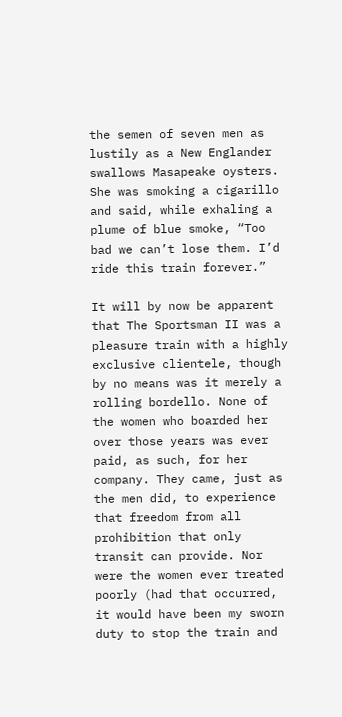the semen of seven men as lustily as a New Englander swallows Masapeake oysters. She was smoking a cigarillo and said, while exhaling a plume of blue smoke, “Too bad we can’t lose them. I’d ride this train forever.”

It will by now be apparent that The Sportsman II was a pleasure train with a highly exclusive clientele, though by no means was it merely a rolling bordello. None of the women who boarded her over those years was ever paid, as such, for her company. They came, just as the men did, to experience that freedom from all prohibition that only transit can provide. Nor were the women ever treated poorly (had that occurred, it would have been my sworn duty to stop the train and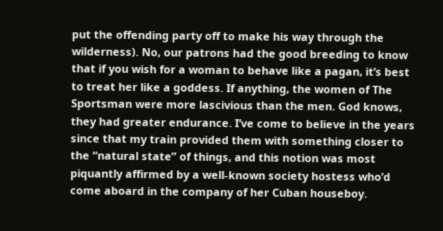put the offending party off to make his way through the wilderness). No, our patrons had the good breeding to know that if you wish for a woman to behave like a pagan, it’s best to treat her like a goddess. If anything, the women of The Sportsman were more lascivious than the men. God knows, they had greater endurance. I’ve come to believe in the years since that my train provided them with something closer to the “natural state” of things, and this notion was most piquantly affirmed by a well-known society hostess who’d come aboard in the company of her Cuban houseboy.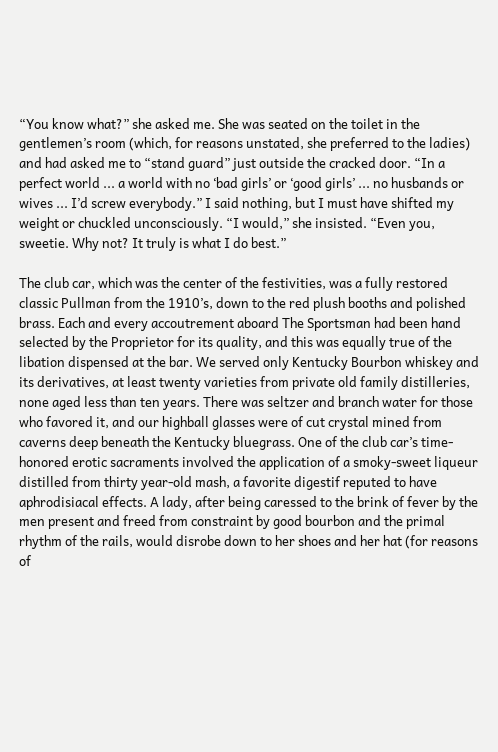“You know what?” she asked me. She was seated on the toilet in the gentlemen’s room (which, for reasons unstated, she preferred to the ladies) and had asked me to “stand guard” just outside the cracked door. “In a perfect world ... a world with no ‘bad girls’ or ‘good girls’ ... no husbands or wives ... I’d screw everybody.” I said nothing, but I must have shifted my weight or chuckled unconsciously. “I would,” she insisted. “Even you, sweetie. Why not? It truly is what I do best.”

The club car, which was the center of the festivities, was a fully restored classic Pullman from the 1910’s, down to the red plush booths and polished brass. Each and every accoutrement aboard The Sportsman had been hand selected by the Proprietor for its quality, and this was equally true of the libation dispensed at the bar. We served only Kentucky Bourbon whiskey and its derivatives, at least twenty varieties from private old family distilleries, none aged less than ten years. There was seltzer and branch water for those who favored it, and our highball glasses were of cut crystal mined from caverns deep beneath the Kentucky bluegrass. One of the club car’s time-honored erotic sacraments involved the application of a smoky-sweet liqueur distilled from thirty year-old mash, a favorite digestif reputed to have aphrodisiacal effects. A lady, after being caressed to the brink of fever by the men present and freed from constraint by good bourbon and the primal rhythm of the rails, would disrobe down to her shoes and her hat (for reasons of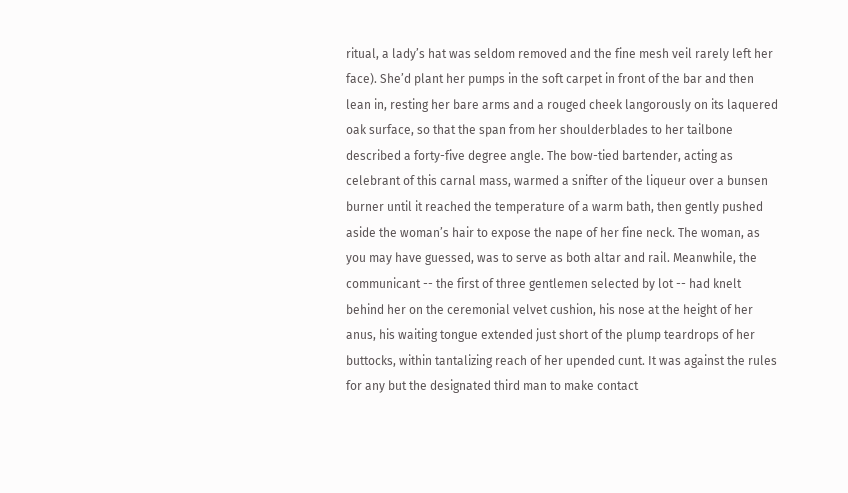ritual, a lady’s hat was seldom removed and the fine mesh veil rarely left her face). She’d plant her pumps in the soft carpet in front of the bar and then lean in, resting her bare arms and a rouged cheek langorously on its laquered oak surface, so that the span from her shoulderblades to her tailbone described a forty-five degree angle. The bow-tied bartender, acting as celebrant of this carnal mass, warmed a snifter of the liqueur over a bunsen burner until it reached the temperature of a warm bath, then gently pushed aside the woman’s hair to expose the nape of her fine neck. The woman, as you may have guessed, was to serve as both altar and rail. Meanwhile, the communicant -- the first of three gentlemen selected by lot -- had knelt behind her on the ceremonial velvet cushion, his nose at the height of her anus, his waiting tongue extended just short of the plump teardrops of her buttocks, within tantalizing reach of her upended cunt. It was against the rules for any but the designated third man to make contact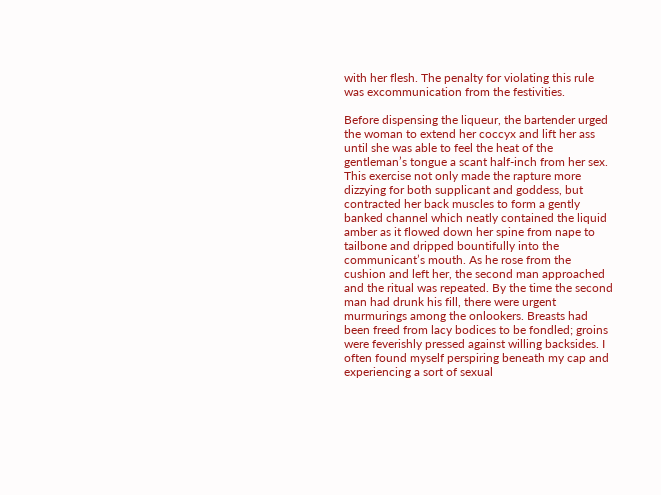with her flesh. The penalty for violating this rule was excommunication from the festivities.

Before dispensing the liqueur, the bartender urged the woman to extend her coccyx and lift her ass until she was able to feel the heat of the gentleman’s tongue a scant half-inch from her sex. This exercise not only made the rapture more dizzying for both supplicant and goddess, but contracted her back muscles to form a gently banked channel which neatly contained the liquid amber as it flowed down her spine from nape to tailbone and dripped bountifully into the communicant’s mouth. As he rose from the cushion and left her, the second man approached and the ritual was repeated. By the time the second man had drunk his fill, there were urgent murmurings among the onlookers. Breasts had been freed from lacy bodices to be fondled; groins were feverishly pressed against willing backsides. I often found myself perspiring beneath my cap and experiencing a sort of sexual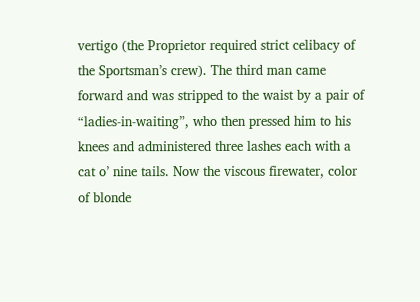vertigo (the Proprietor required strict celibacy of the Sportsman’s crew). The third man came forward and was stripped to the waist by a pair of “ladies-in-waiting”, who then pressed him to his knees and administered three lashes each with a cat o’ nine tails. Now the viscous firewater, color of blonde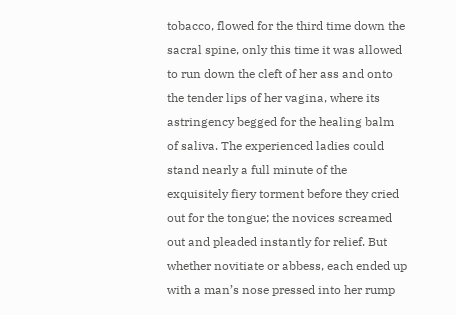tobacco, flowed for the third time down the sacral spine, only this time it was allowed to run down the cleft of her ass and onto the tender lips of her vagina, where its astringency begged for the healing balm of saliva. The experienced ladies could stand nearly a full minute of the exquisitely fiery torment before they cried out for the tongue; the novices screamed out and pleaded instantly for relief. But whether novitiate or abbess, each ended up with a man’s nose pressed into her rump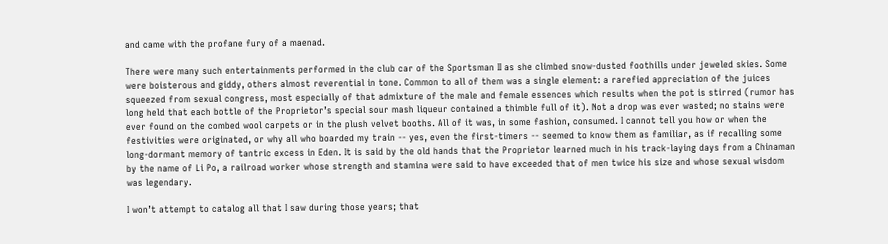and came with the profane fury of a maenad.

There were many such entertainments performed in the club car of the Sportsman II as she climbed snow-dusted foothills under jeweled skies. Some were boisterous and giddy, others almost reverential in tone. Common to all of them was a single element: a rarefied appreciation of the juices squeezed from sexual congress, most especially of that admixture of the male and female essences which results when the pot is stirred (rumor has long held that each bottle of the Proprietor’s special sour mash liqueur contained a thimble full of it). Not a drop was ever wasted; no stains were ever found on the combed wool carpets or in the plush velvet booths. All of it was, in some fashion, consumed. I cannot tell you how or when the festivities were originated, or why all who boarded my train -- yes, even the first-timers -- seemed to know them as familiar, as if recalling some long-dormant memory of tantric excess in Eden. It is said by the old hands that the Proprietor learned much in his track-laying days from a Chinaman by the name of Li Po, a railroad worker whose strength and stamina were said to have exceeded that of men twice his size and whose sexual wisdom was legendary.

I won’t attempt to catalog all that I saw during those years; that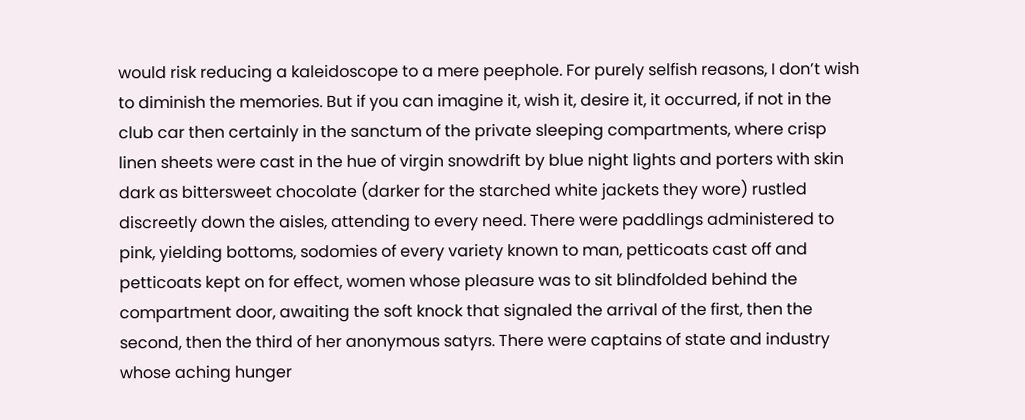would risk reducing a kaleidoscope to a mere peephole. For purely selfish reasons, I don’t wish to diminish the memories. But if you can imagine it, wish it, desire it, it occurred, if not in the club car then certainly in the sanctum of the private sleeping compartments, where crisp linen sheets were cast in the hue of virgin snowdrift by blue night lights and porters with skin dark as bittersweet chocolate (darker for the starched white jackets they wore) rustled discreetly down the aisles, attending to every need. There were paddlings administered to pink, yielding bottoms, sodomies of every variety known to man, petticoats cast off and petticoats kept on for effect, women whose pleasure was to sit blindfolded behind the compartment door, awaiting the soft knock that signaled the arrival of the first, then the second, then the third of her anonymous satyrs. There were captains of state and industry whose aching hunger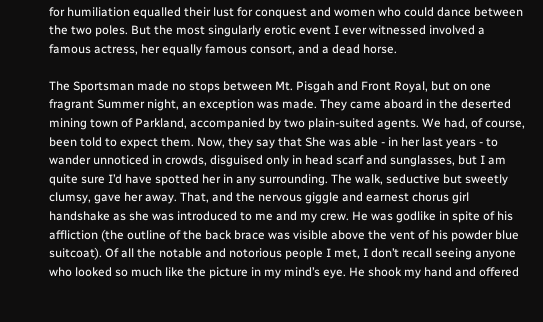for humiliation equalled their lust for conquest and women who could dance between the two poles. But the most singularly erotic event I ever witnessed involved a famous actress, her equally famous consort, and a dead horse.

The Sportsman made no stops between Mt. Pisgah and Front Royal, but on one fragrant Summer night, an exception was made. They came aboard in the deserted mining town of Parkland, accompanied by two plain-suited agents. We had, of course, been told to expect them. Now, they say that She was able - in her last years - to wander unnoticed in crowds, disguised only in head scarf and sunglasses, but I am quite sure I’d have spotted her in any surrounding. The walk, seductive but sweetly clumsy, gave her away. That, and the nervous giggle and earnest chorus girl handshake as she was introduced to me and my crew. He was godlike in spite of his affliction (the outline of the back brace was visible above the vent of his powder blue suitcoat). Of all the notable and notorious people I met, I don’t recall seeing anyone who looked so much like the picture in my mind’s eye. He shook my hand and offered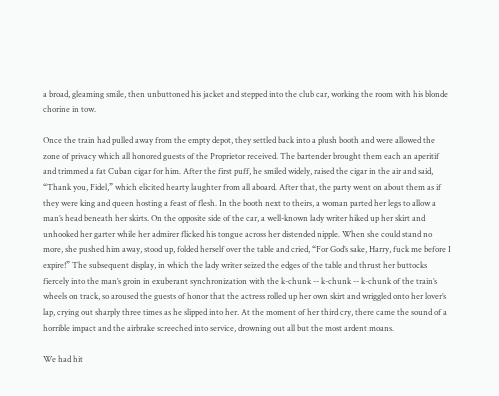a broad, gleaming smile, then unbuttoned his jacket and stepped into the club car, working the room with his blonde chorine in tow.

Once the train had pulled away from the empty depot, they settled back into a plush booth and were allowed the zone of privacy which all honored guests of the Proprietor received. The bartender brought them each an aperitif and trimmed a fat Cuban cigar for him. After the first puff, he smiled widely, raised the cigar in the air and said, “Thank you, Fidel,” which elicited hearty laughter from all aboard. After that, the party went on about them as if they were king and queen hosting a feast of flesh. In the booth next to theirs, a woman parted her legs to allow a man’s head beneath her skirts. On the opposite side of the car, a well-known lady writer hiked up her skirt and unhooked her garter while her admirer flicked his tongue across her distended nipple. When she could stand no more, she pushed him away, stood up, folded herself over the table and cried, “For God’s sake, Harry, fuck me before I expire!” The subsequent display, in which the lady writer seized the edges of the table and thrust her buttocks fiercely into the man’s groin in exuberant synchronization with the k-chunk -- k-chunk -- k-chunk of the train’s wheels on track, so aroused the guests of honor that the actress rolled up her own skirt and wriggled onto her lover’s lap, crying out sharply three times as he slipped into her. At the moment of her third cry, there came the sound of a horrible impact and the airbrake screeched into service, drowning out all but the most ardent moans.

We had hit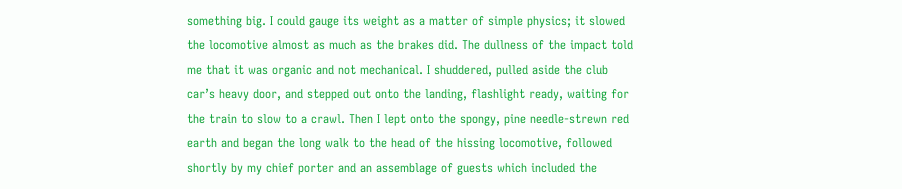something big. I could gauge its weight as a matter of simple physics; it slowed the locomotive almost as much as the brakes did. The dullness of the impact told me that it was organic and not mechanical. I shuddered, pulled aside the club car’s heavy door, and stepped out onto the landing, flashlight ready, waiting for the train to slow to a crawl. Then I lept onto the spongy, pine needle-strewn red earth and began the long walk to the head of the hissing locomotive, followed shortly by my chief porter and an assemblage of guests which included the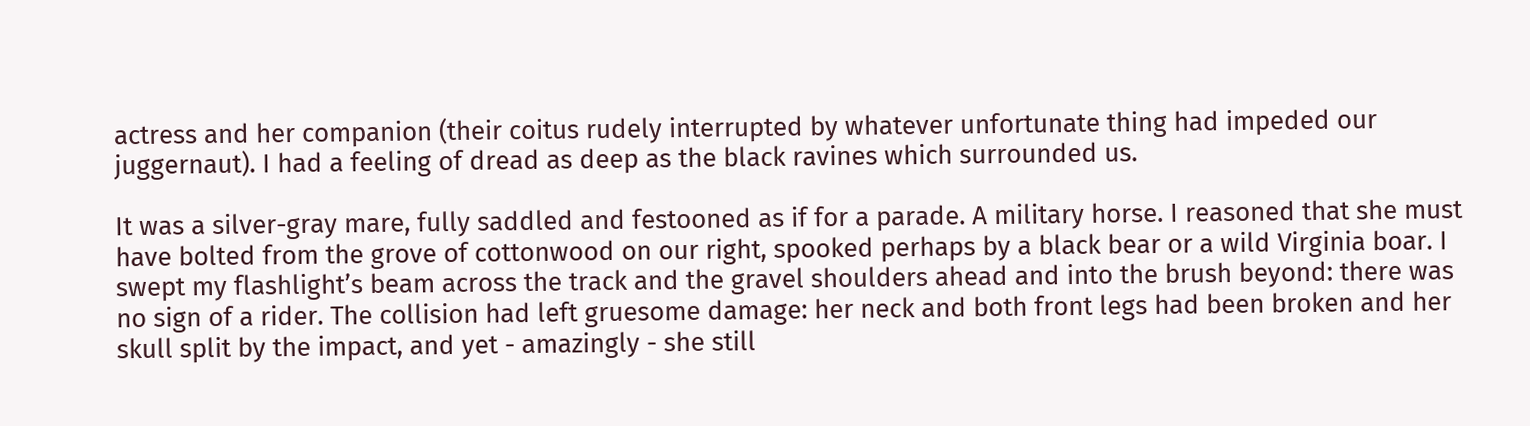actress and her companion (their coitus rudely interrupted by whatever unfortunate thing had impeded our juggernaut). I had a feeling of dread as deep as the black ravines which surrounded us.

It was a silver-gray mare, fully saddled and festooned as if for a parade. A military horse. I reasoned that she must have bolted from the grove of cottonwood on our right, spooked perhaps by a black bear or a wild Virginia boar. I swept my flashlight’s beam across the track and the gravel shoulders ahead and into the brush beyond: there was no sign of a rider. The collision had left gruesome damage: her neck and both front legs had been broken and her skull split by the impact, and yet - amazingly - she still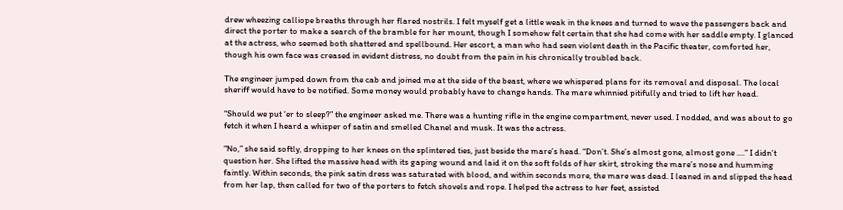drew wheezing calliope breaths through her flared nostrils. I felt myself get a little weak in the knees and turned to wave the passengers back and direct the porter to make a search of the bramble for her mount, though I somehow felt certain that she had come with her saddle empty. I glanced at the actress, who seemed both shattered and spellbound. Her escort, a man who had seen violent death in the Pacific theater, comforted her, though his own face was creased in evident distress, no doubt from the pain in his chronically troubled back.

The engineer jumped down from the cab and joined me at the side of the beast, where we whispered plans for its removal and disposal. The local sheriff would have to be notified. Some money would probably have to change hands. The mare whinnied pitifully and tried to lift her head.

“Should we put ‘er to sleep?” the engineer asked me. There was a hunting rifle in the engine compartment, never used. I nodded, and was about to go fetch it when I heard a whisper of satin and smelled Chanel and musk. It was the actress.

“No,” she said softly, dropping to her knees on the splintered ties, just beside the mare’s head. “Don’t. She’s almost gone, almost gone ....” I didn’t question her. She lifted the massive head with its gaping wound and laid it on the soft folds of her skirt, stroking the mare’s nose and humming faintly. Within seconds, the pink satin dress was saturated with blood, and within seconds more, the mare was dead. I leaned in and slipped the head from her lap, then called for two of the porters to fetch shovels and rope. I helped the actress to her feet, assisted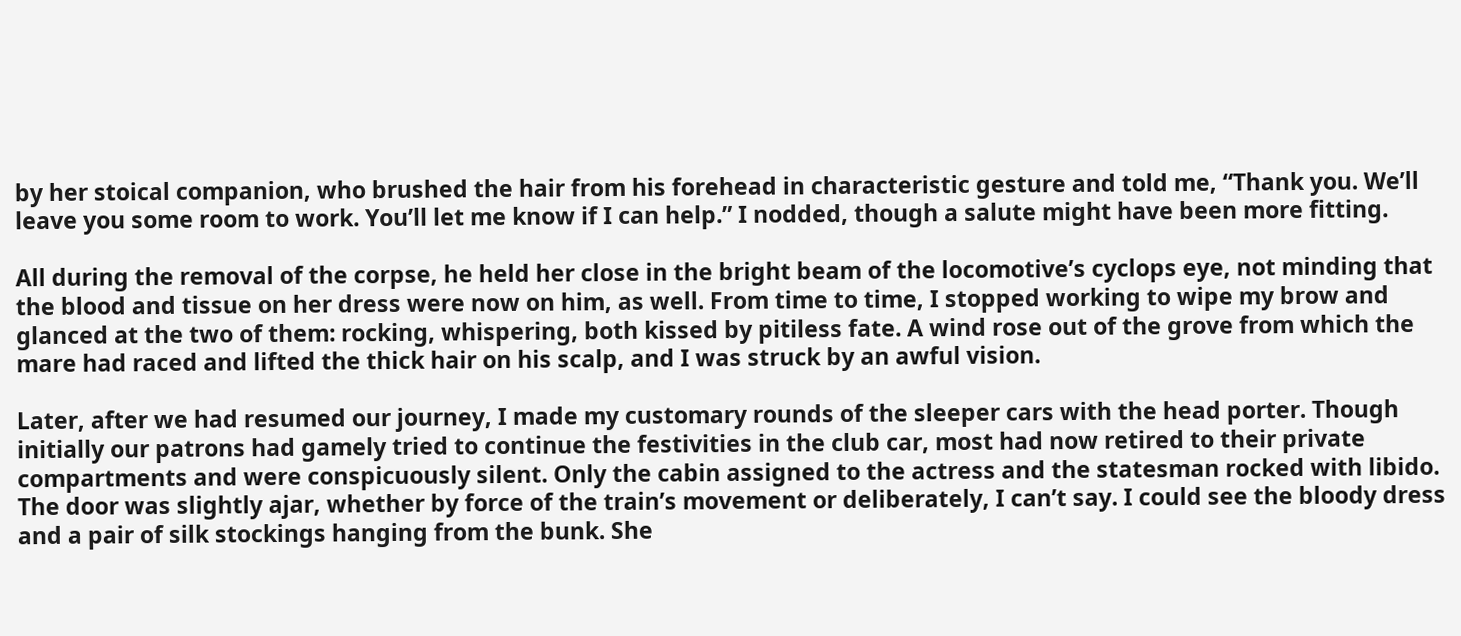by her stoical companion, who brushed the hair from his forehead in characteristic gesture and told me, “Thank you. We’ll leave you some room to work. You’ll let me know if I can help.” I nodded, though a salute might have been more fitting.

All during the removal of the corpse, he held her close in the bright beam of the locomotive’s cyclops eye, not minding that the blood and tissue on her dress were now on him, as well. From time to time, I stopped working to wipe my brow and glanced at the two of them: rocking, whispering, both kissed by pitiless fate. A wind rose out of the grove from which the mare had raced and lifted the thick hair on his scalp, and I was struck by an awful vision.

Later, after we had resumed our journey, I made my customary rounds of the sleeper cars with the head porter. Though initially our patrons had gamely tried to continue the festivities in the club car, most had now retired to their private compartments and were conspicuously silent. Only the cabin assigned to the actress and the statesman rocked with libido. The door was slightly ajar, whether by force of the train’s movement or deliberately, I can’t say. I could see the bloody dress and a pair of silk stockings hanging from the bunk. She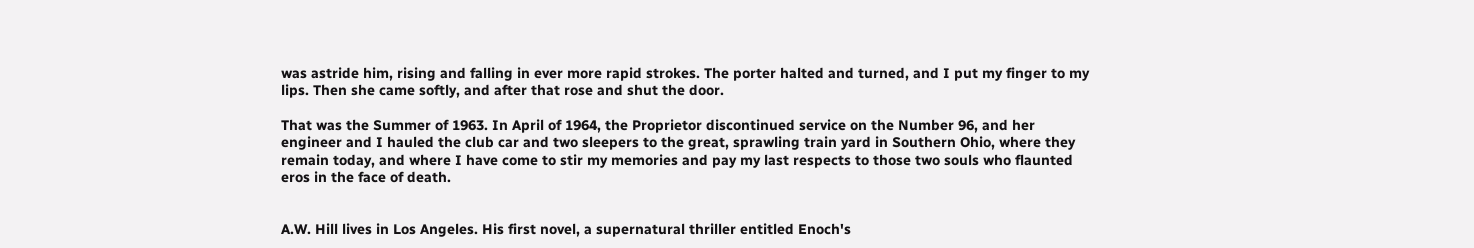was astride him, rising and falling in ever more rapid strokes. The porter halted and turned, and I put my finger to my lips. Then she came softly, and after that rose and shut the door.

That was the Summer of 1963. In April of 1964, the Proprietor discontinued service on the Number 96, and her engineer and I hauled the club car and two sleepers to the great, sprawling train yard in Southern Ohio, where they remain today, and where I have come to stir my memories and pay my last respects to those two souls who flaunted eros in the face of death.


A.W. Hill lives in Los Angeles. His first novel, a supernatural thriller entitled Enoch's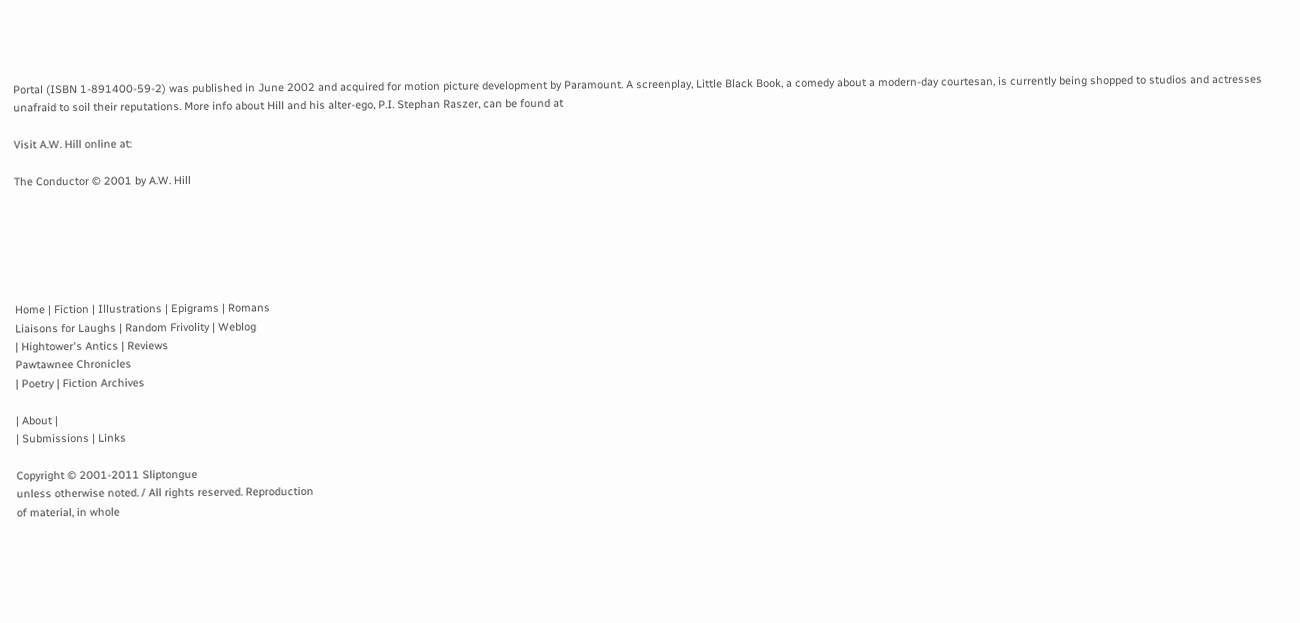Portal (ISBN 1-891400-59-2) was published in June 2002 and acquired for motion picture development by Paramount. A screenplay, Little Black Book, a comedy about a modern-day courtesan, is currently being shopped to studios and actresses unafraid to soil their reputations. More info about Hill and his alter-ego, P.I. Stephan Raszer, can be found at

Visit A.W. Hill online at:

The Conductor © 2001 by A.W. Hill






Home | Fiction | Illustrations | Epigrams | Romans
Liaisons for Laughs | Random Frivolity | Weblog
| Hightower's Antics | Reviews
Pawtawnee Chronicles
| Poetry | Fiction Archives

| About |
| Submissions | Links

Copyright © 2001-2011 Sliptongue
unless otherwise noted. / All rights reserved. Reproduction
of material, in whole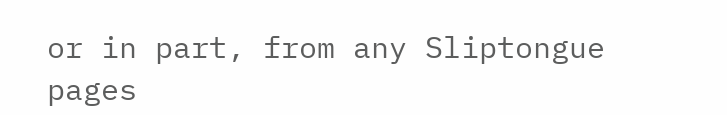or in part, from any Sliptongue pages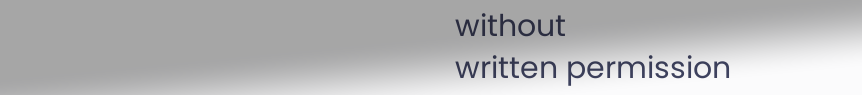without
written permission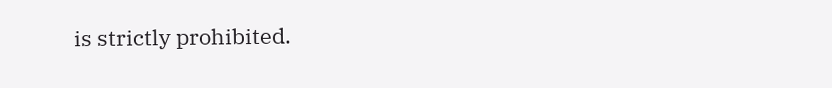is strictly prohibited.